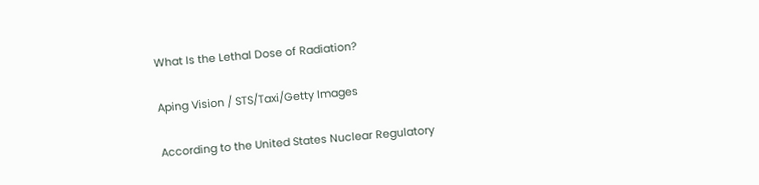What Is the Lethal Dose of Radiation?

Aping Vision / STS/Taxi/Getty Images

According to the United States Nuclear Regulatory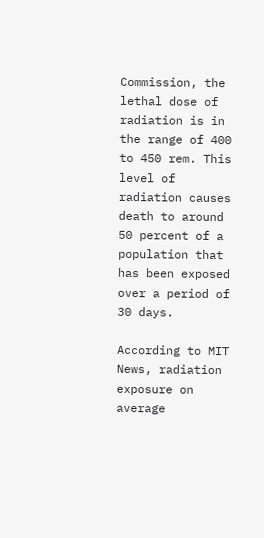Commission, the lethal dose of radiation is in the range of 400 to 450 rem. This level of radiation causes death to around 50 percent of a population that has been exposed over a period of 30 days.

According to MIT News, radiation exposure on average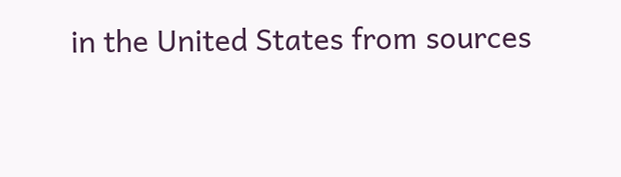in the United States from sources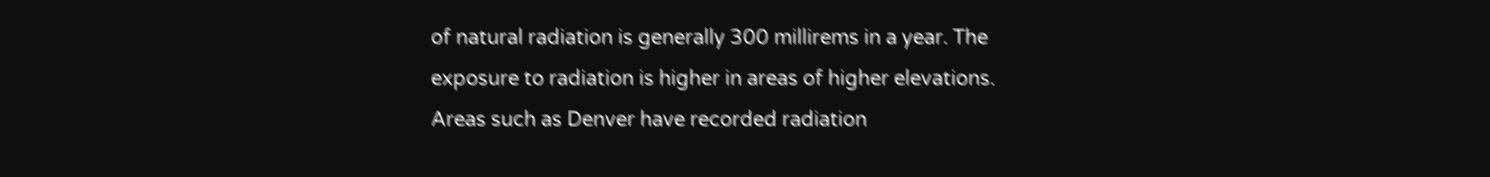of natural radiation is generally 300 millirems in a year. The exposure to radiation is higher in areas of higher elevations. Areas such as Denver have recorded radiation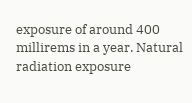exposure of around 400 millirems in a year. Natural radiation exposure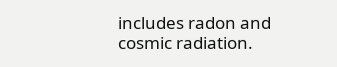includes radon and cosmic radiation.